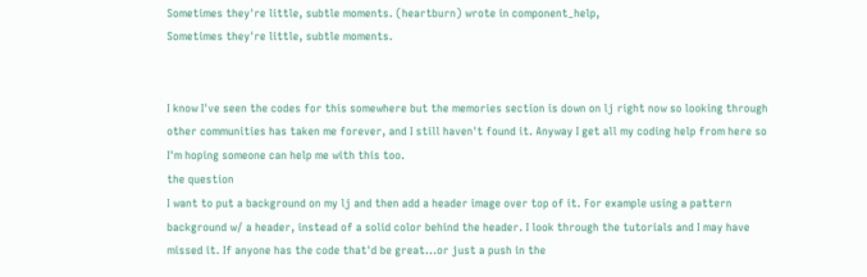Sometimes they're little, subtle moments. (heartburn) wrote in component_help,
Sometimes they're little, subtle moments.


I know I've seen the codes for this somewhere but the memories section is down on lj right now so looking through other communities has taken me forever, and I still haven't found it. Anyway I get all my coding help from here so I'm hoping someone can help me with this too.
the question
I want to put a background on my lj and then add a header image over top of it. For example using a pattern background w/ a header, instead of a solid color behind the header. I look through the tutorials and I may have missed it. If anyone has the code that'd be great...or just a push in the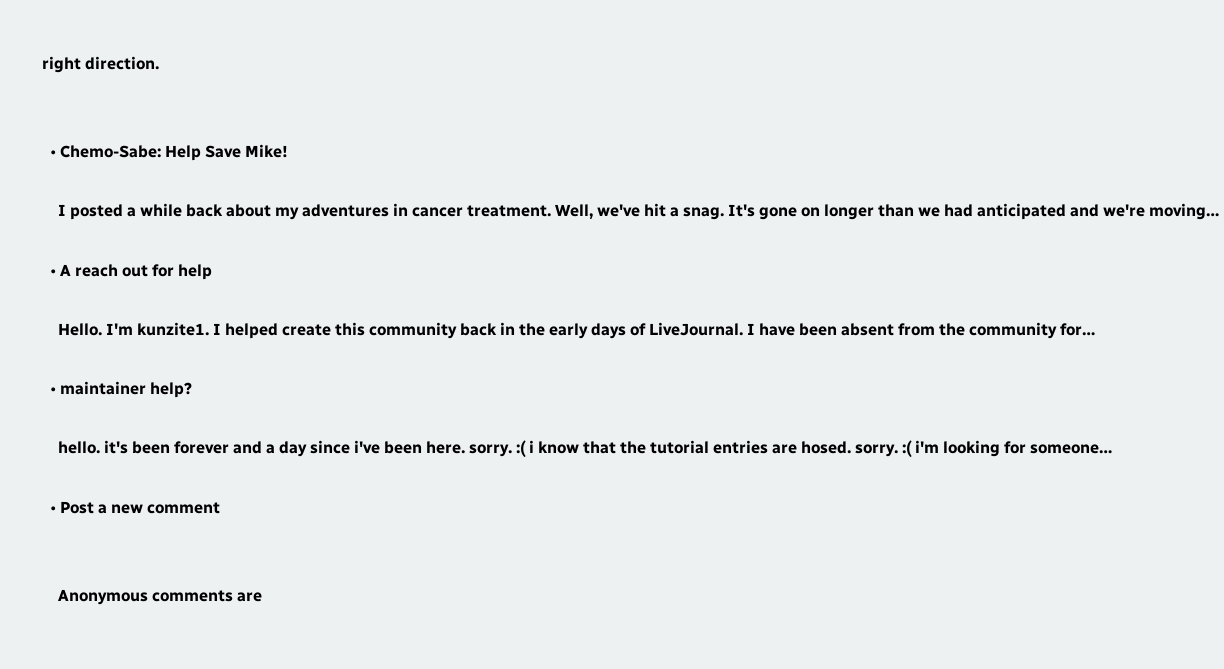right direction.


  • Chemo-Sabe: Help Save Mike!

    I posted a while back about my adventures in cancer treatment. Well, we've hit a snag. It's gone on longer than we had anticipated and we're moving…

  • A reach out for help

    Hello. I'm kunzite1. I helped create this community back in the early days of LiveJournal. I have been absent from the community for…

  • maintainer help?

    hello. it's been forever and a day since i've been here. sorry. :( i know that the tutorial entries are hosed. sorry. :( i'm looking for someone…

  • Post a new comment


    Anonymous comments are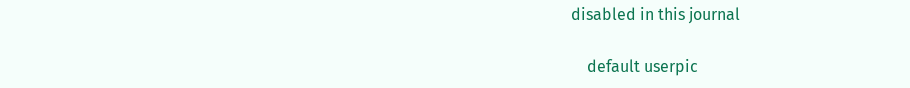disabled in this journal

    default userpic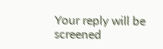Your reply will be screened